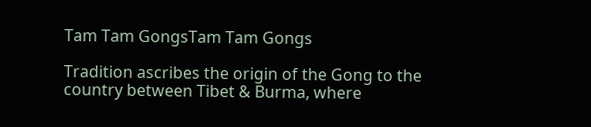Tam Tam GongsTam Tam Gongs

Tradition ascribes the origin of the Gong to the country between Tibet & Burma, where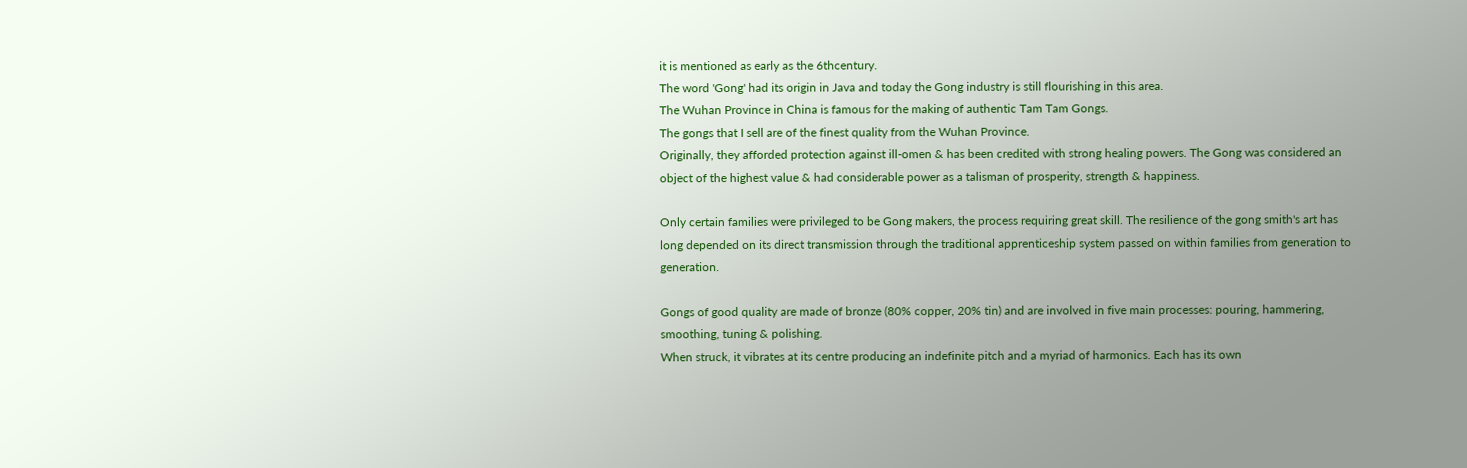it is mentioned as early as the 6thcentury.
The word 'Gong' had its origin in Java and today the Gong industry is still flourishing in this area.
The Wuhan Province in China is famous for the making of authentic Tam Tam Gongs.
The gongs that I sell are of the finest quality from the Wuhan Province.
Originally, they afforded protection against ill-omen & has been credited with strong healing powers. The Gong was considered an object of the highest value & had considerable power as a talisman of prosperity, strength & happiness.

Only certain families were privileged to be Gong makers, the process requiring great skill. The resilience of the gong smith's art has long depended on its direct transmission through the traditional apprenticeship system passed on within families from generation to generation.

Gongs of good quality are made of bronze (80% copper, 20% tin) and are involved in five main processes: pouring, hammering, smoothing, tuning & polishing.
When struck, it vibrates at its centre producing an indefinite pitch and a myriad of harmonics. Each has its own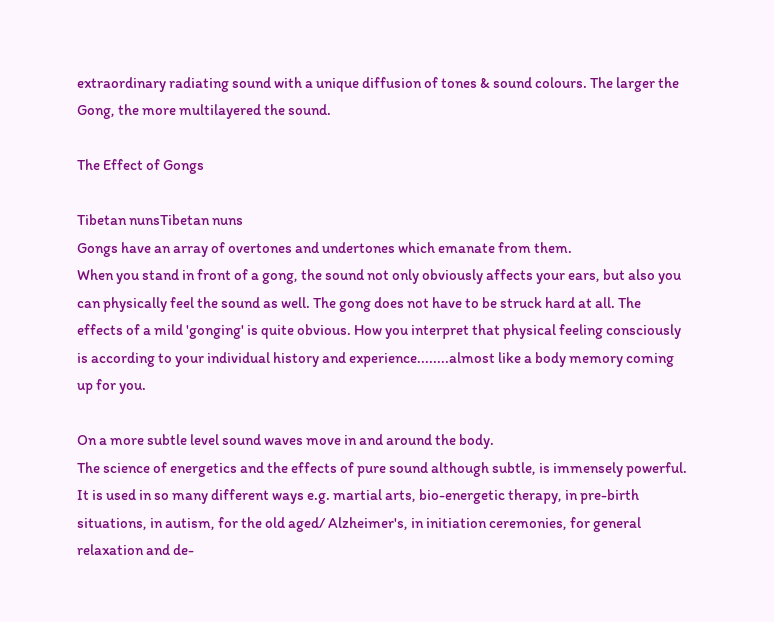extraordinary radiating sound with a unique diffusion of tones & sound colours. The larger the Gong, the more multilayered the sound.

The Effect of Gongs

Tibetan nunsTibetan nuns
Gongs have an array of overtones and undertones which emanate from them.
When you stand in front of a gong, the sound not only obviously affects your ears, but also you can physically feel the sound as well. The gong does not have to be struck hard at all. The effects of a mild 'gonging' is quite obvious. How you interpret that physical feeling consciously is according to your individual history and experience........almost like a body memory coming up for you.

On a more subtle level sound waves move in and around the body.
The science of energetics and the effects of pure sound although subtle, is immensely powerful. It is used in so many different ways e.g. martial arts, bio-energetic therapy, in pre-birth situations, in autism, for the old aged/ Alzheimer's, in initiation ceremonies, for general relaxation and de-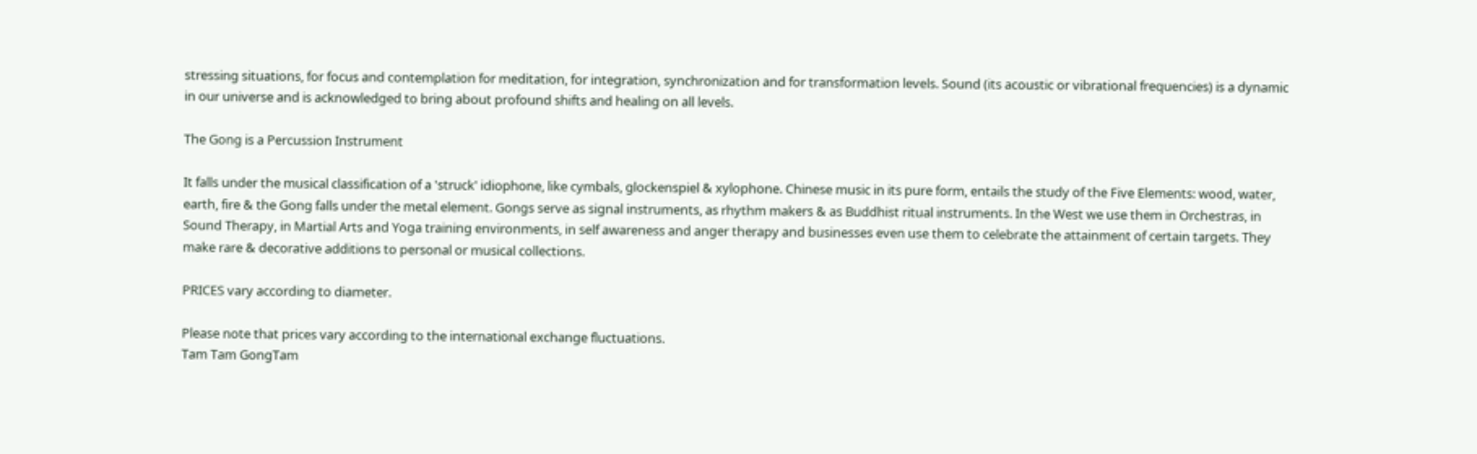stressing situations, for focus and contemplation for meditation, for integration, synchronization and for transformation levels. Sound (its acoustic or vibrational frequencies) is a dynamic in our universe and is acknowledged to bring about profound shifts and healing on all levels.

The Gong is a Percussion Instrument

It falls under the musical classification of a 'struck' idiophone, like cymbals, glockenspiel & xylophone. Chinese music in its pure form, entails the study of the Five Elements: wood, water, earth, fire & the Gong falls under the metal element. Gongs serve as signal instruments, as rhythm makers & as Buddhist ritual instruments. In the West we use them in Orchestras, in Sound Therapy, in Martial Arts and Yoga training environments, in self awareness and anger therapy and businesses even use them to celebrate the attainment of certain targets. They make rare & decorative additions to personal or musical collections.

PRICES vary according to diameter.

Please note that prices vary according to the international exchange fluctuations.
Tam Tam GongTam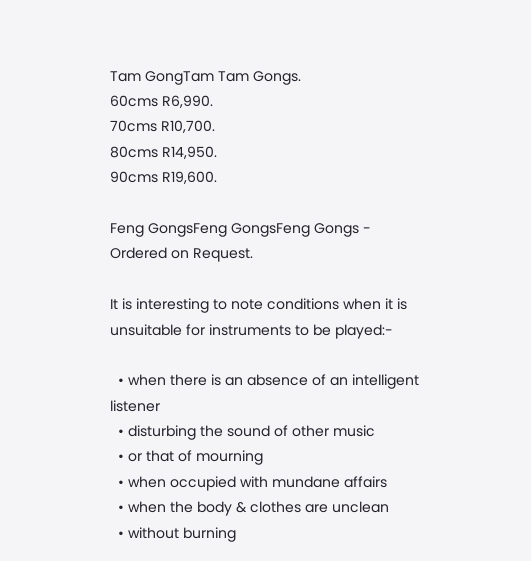Tam GongTam Tam Gongs.
60cms R6,990.
70cms R10,700.
80cms R14,950.
90cms R19,600.

Feng GongsFeng GongsFeng Gongs - Ordered on Request.

It is interesting to note conditions when it is unsuitable for instruments to be played:-

  • when there is an absence of an intelligent listener
  • disturbing the sound of other music
  • or that of mourning
  • when occupied with mundane affairs
  • when the body & clothes are unclean
  • without burning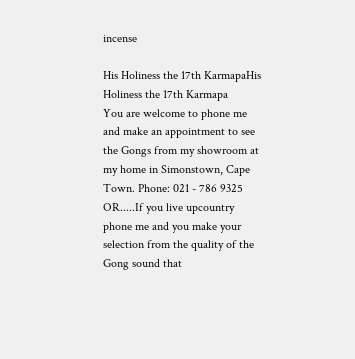incense

His Holiness the 17th KarmapaHis Holiness the 17th Karmapa
You are welcome to phone me and make an appointment to see the Gongs from my showroom at my home in Simonstown, Cape Town. Phone: 021 - 786 9325
OR.....If you live upcountry phone me and you make your selection from the quality of the Gong sound that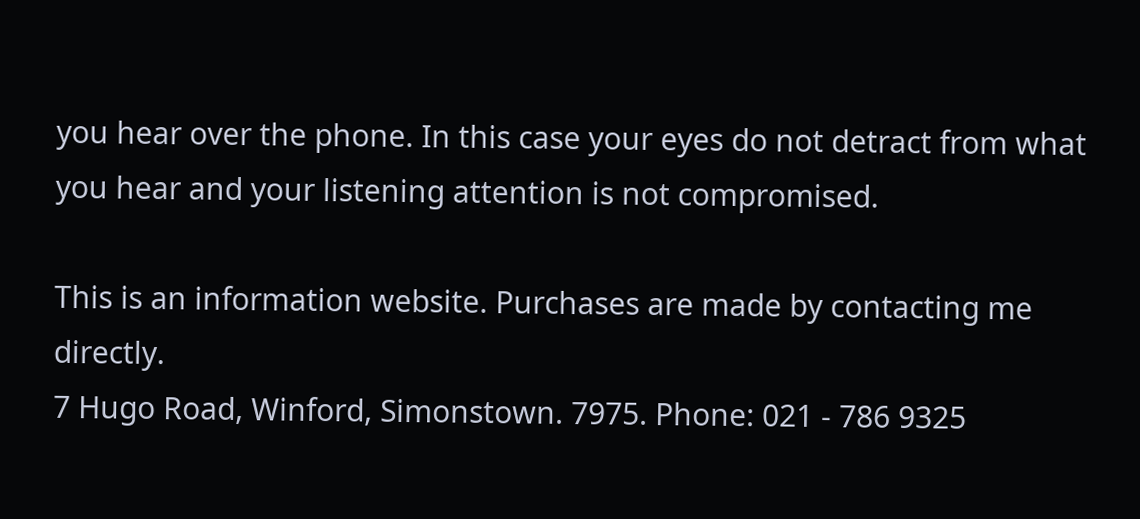you hear over the phone. In this case your eyes do not detract from what you hear and your listening attention is not compromised.

This is an information website. Purchases are made by contacting me directly.
7 Hugo Road, Winford, Simonstown. 7975. Phone: 021 - 786 9325